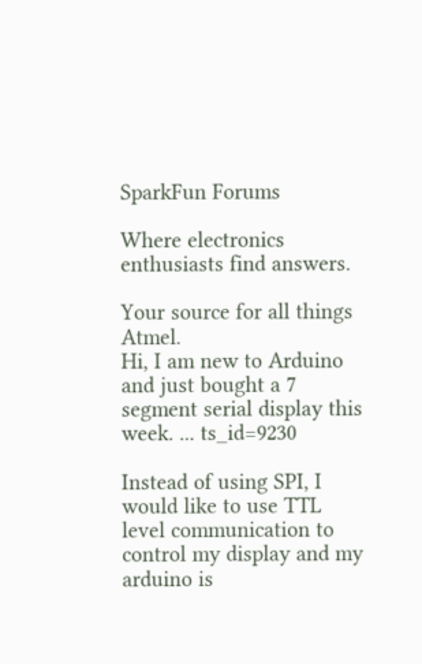SparkFun Forums

Where electronics enthusiasts find answers.

Your source for all things Atmel.
Hi, I am new to Arduino and just bought a 7 segment serial display this week. ... ts_id=9230

Instead of using SPI, I would like to use TTL level communication to control my display and my arduino is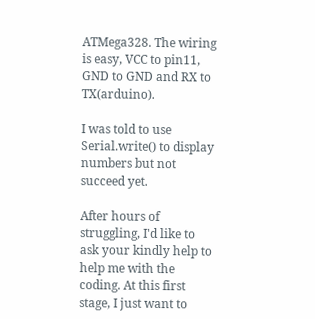ATMega328. The wiring is easy, VCC to pin11, GND to GND and RX to TX(arduino).

I was told to use Serial.write() to display numbers but not succeed yet.

After hours of struggling, I'd like to ask your kindly help to help me with the coding. At this first stage, I just want to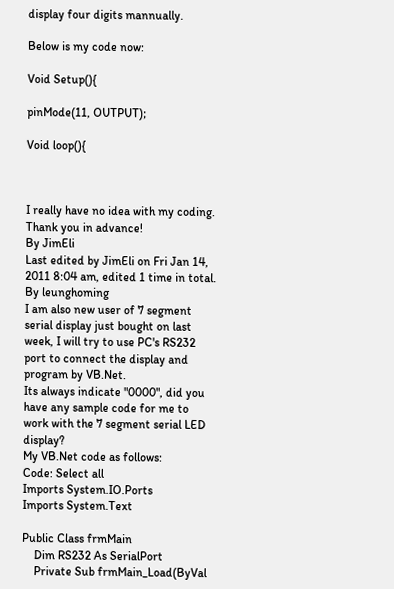display four digits mannually.

Below is my code now:

Void Setup(){

pinMode(11, OUTPUT);

Void loop(){



I really have no idea with my coding.
Thank you in advance!
By JimEli
Last edited by JimEli on Fri Jan 14, 2011 8:04 am, edited 1 time in total.
By leunghoming
I am also new user of 7 segment serial display just bought on last week, I will try to use PC's RS232 port to connect the display and program by VB.Net.
Its always indicate "0000", did you have any sample code for me to work with the 7 segment serial LED display?
My VB.Net code as follows:
Code: Select all
Imports System.IO.Ports
Imports System.Text

Public Class frmMain
    Dim RS232 As SerialPort
    Private Sub frmMain_Load(ByVal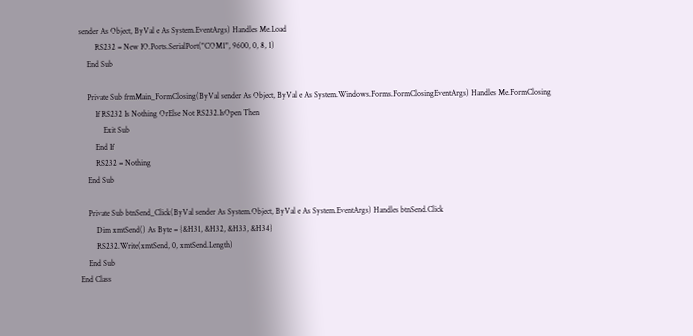sender As Object, ByVal e As System.EventArgs) Handles Me.Load
        RS232 = New IO.Ports.SerialPort("COM1", 9600, 0, 8, 1)
    End Sub

    Private Sub frmMain_FormClosing(ByVal sender As Object, ByVal e As System.Windows.Forms.FormClosingEventArgs) Handles Me.FormClosing
        If RS232 Is Nothing OrElse Not RS232.IsOpen Then
            Exit Sub
        End If
        RS232 = Nothing
    End Sub

    Private Sub btnSend_Click(ByVal sender As System.Object, ByVal e As System.EventArgs) Handles btnSend.Click
        Dim xmtSend() As Byte = {&H31, &H32, &H33, &H34}
        RS232.Write(xmtSend, 0, xmtSend.Length)
    End Sub
End Class